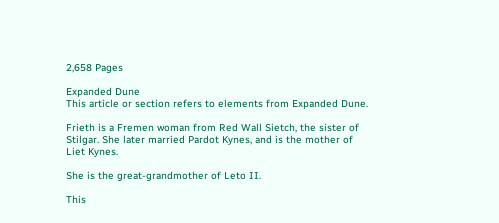2,658 Pages

Expanded Dune
This article or section refers to elements from Expanded Dune.

Frieth is a Fremen woman from Red Wall Sietch, the sister of Stilgar. She later married Pardot Kynes, and is the mother of Liet Kynes.

She is the great-grandmother of Leto II.

This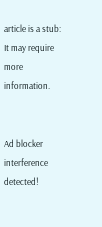article is a stub: It may require more information.


Ad blocker interference detected!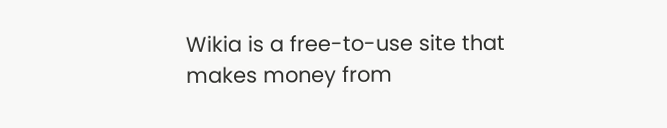Wikia is a free-to-use site that makes money from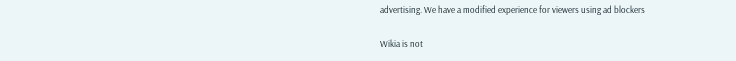advertising. We have a modified experience for viewers using ad blockers

Wikia is not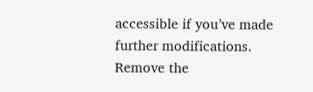accessible if you’ve made further modifications. Remove the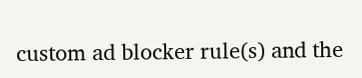custom ad blocker rule(s) and the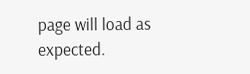page will load as expected.